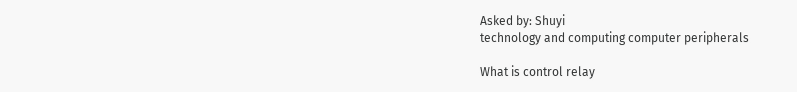Asked by: Shuyi
technology and computing computer peripherals

What is control relay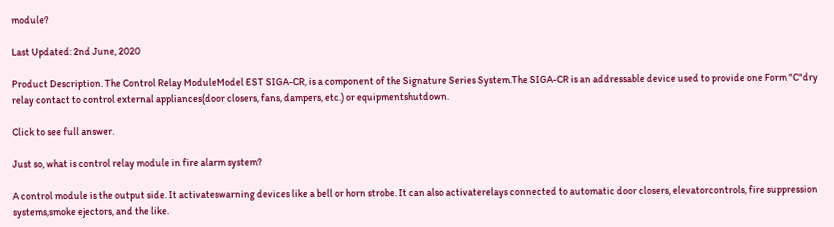module?

Last Updated: 2nd June, 2020

Product Description. The Control Relay ModuleModel EST SIGA-CR, is a component of the Signature Series System.The SIGA-CR is an addressable device used to provide one Form "C"dry relay contact to control external appliances(door closers, fans, dampers, etc.) or equipmentshutdown.

Click to see full answer.

Just so, what is control relay module in fire alarm system?

A control module is the output side. It activateswarning devices like a bell or horn strobe. It can also activaterelays connected to automatic door closers, elevatorcontrols, fire suppression systems,smoke ejectors, and the like.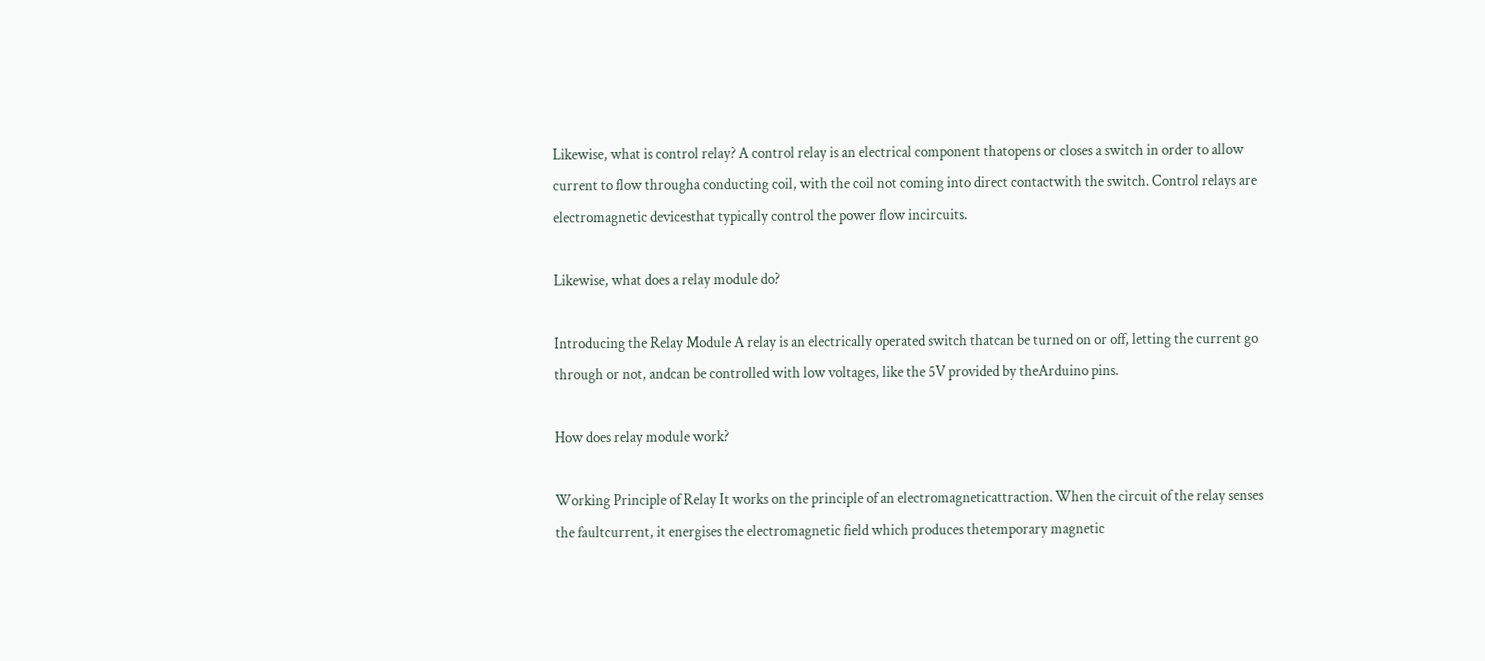Likewise, what is control relay? A control relay is an electrical component thatopens or closes a switch in order to allow current to flow througha conducting coil, with the coil not coming into direct contactwith the switch. Control relays are electromagnetic devicesthat typically control the power flow incircuits.

Likewise, what does a relay module do?

Introducing the Relay Module A relay is an electrically operated switch thatcan be turned on or off, letting the current go through or not, andcan be controlled with low voltages, like the 5V provided by theArduino pins.

How does relay module work?

Working Principle of Relay It works on the principle of an electromagneticattraction. When the circuit of the relay senses the faultcurrent, it energises the electromagnetic field which produces thetemporary magnetic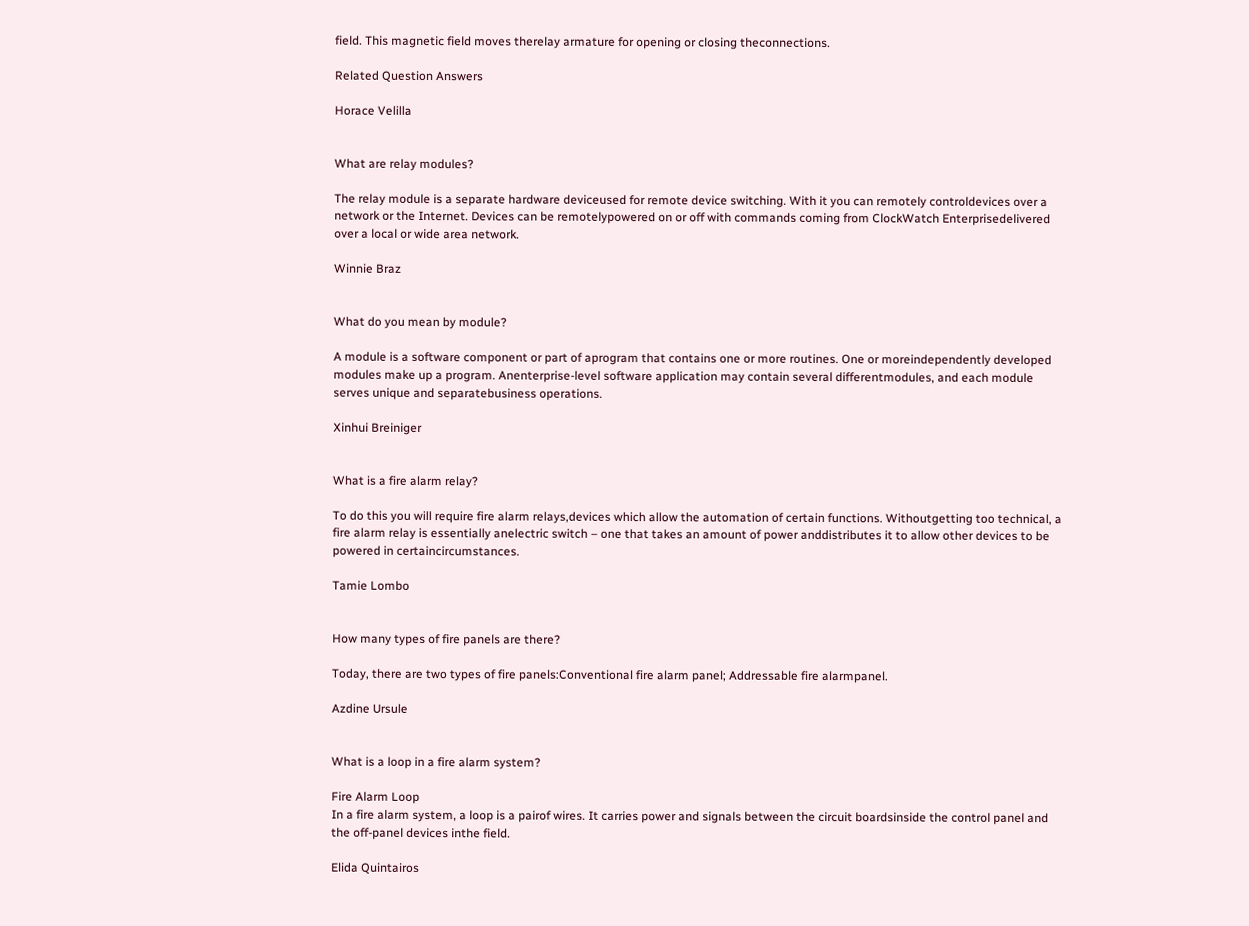field. This magnetic field moves therelay armature for opening or closing theconnections.

Related Question Answers

Horace Velilla


What are relay modules?

The relay module is a separate hardware deviceused for remote device switching. With it you can remotely controldevices over a network or the Internet. Devices can be remotelypowered on or off with commands coming from ClockWatch Enterprisedelivered over a local or wide area network.

Winnie Braz


What do you mean by module?

A module is a software component or part of aprogram that contains one or more routines. One or moreindependently developed modules make up a program. Anenterprise-level software application may contain several differentmodules, and each module serves unique and separatebusiness operations.

Xinhui Breiniger


What is a fire alarm relay?

To do this you will require fire alarm relays,devices which allow the automation of certain functions. Withoutgetting too technical, a fire alarm relay is essentially anelectric switch – one that takes an amount of power anddistributes it to allow other devices to be powered in certaincircumstances.

Tamie Lombo


How many types of fire panels are there?

Today, there are two types of fire panels:Conventional fire alarm panel; Addressable fire alarmpanel.

Azdine Ursule


What is a loop in a fire alarm system?

Fire Alarm Loop
In a fire alarm system, a loop is a pairof wires. It carries power and signals between the circuit boardsinside the control panel and the off-panel devices inthe field.

Elida Quintairos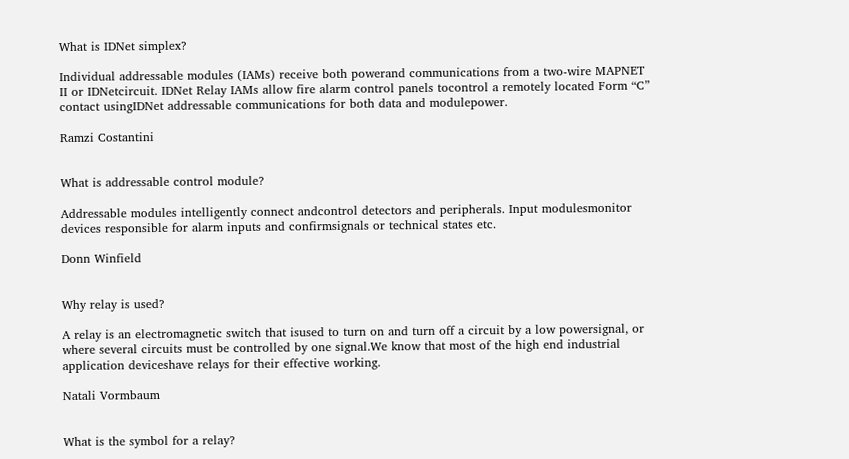What is IDNet simplex?

Individual addressable modules (IAMs) receive both powerand communications from a two-wire MAPNET II or IDNetcircuit. IDNet Relay IAMs allow fire alarm control panels tocontrol a remotely located Form “C” contact usingIDNet addressable communications for both data and modulepower.

Ramzi Costantini


What is addressable control module?

Addressable modules intelligently connect andcontrol detectors and peripherals. Input modulesmonitor devices responsible for alarm inputs and confirmsignals or technical states etc.

Donn Winfield


Why relay is used?

A relay is an electromagnetic switch that isused to turn on and turn off a circuit by a low powersignal, or where several circuits must be controlled by one signal.We know that most of the high end industrial application deviceshave relays for their effective working.

Natali Vormbaum


What is the symbol for a relay?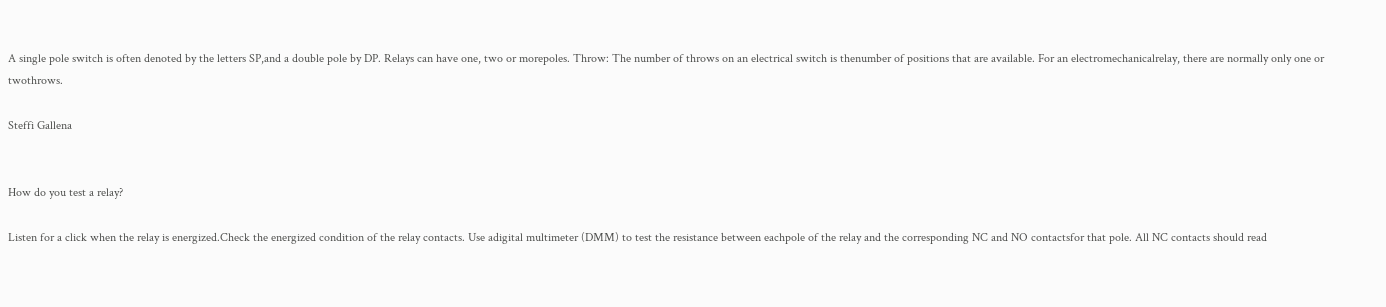A single pole switch is often denoted by the letters SP,and a double pole by DP. Relays can have one, two or morepoles. Throw: The number of throws on an electrical switch is thenumber of positions that are available. For an electromechanicalrelay, there are normally only one or twothrows.

Steffi Gallena


How do you test a relay?

Listen for a click when the relay is energized.Check the energized condition of the relay contacts. Use adigital multimeter (DMM) to test the resistance between eachpole of the relay and the corresponding NC and NO contactsfor that pole. All NC contacts should read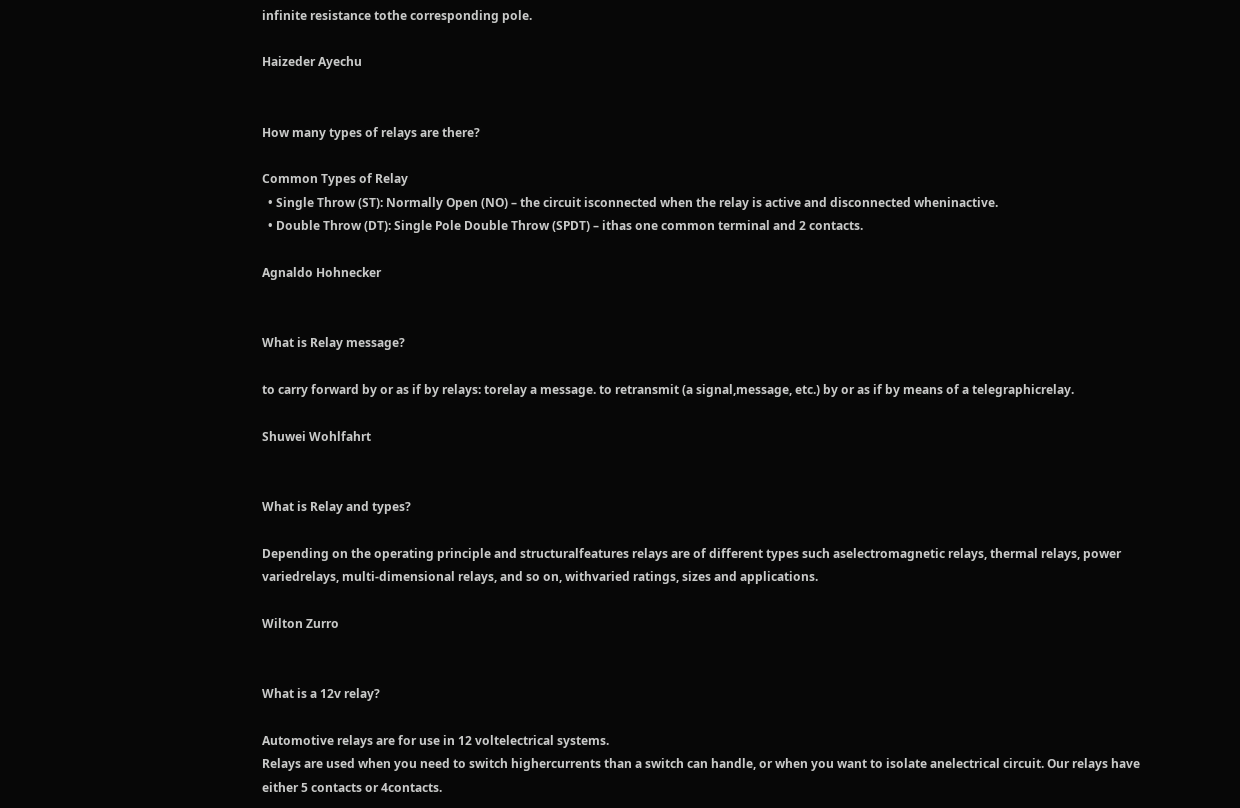infinite resistance tothe corresponding pole.

Haizeder Ayechu


How many types of relays are there?

Common Types of Relay
  • Single Throw (ST): Normally Open (NO) – the circuit isconnected when the relay is active and disconnected wheninactive.
  • Double Throw (DT): Single Pole Double Throw (SPDT) – ithas one common terminal and 2 contacts.

Agnaldo Hohnecker


What is Relay message?

to carry forward by or as if by relays: torelay a message. to retransmit (a signal,message, etc.) by or as if by means of a telegraphicrelay.

Shuwei Wohlfahrt


What is Relay and types?

Depending on the operating principle and structuralfeatures relays are of different types such aselectromagnetic relays, thermal relays, power variedrelays, multi-dimensional relays, and so on, withvaried ratings, sizes and applications.

Wilton Zurro


What is a 12v relay?

Automotive relays are for use in 12 voltelectrical systems.
Relays are used when you need to switch highercurrents than a switch can handle, or when you want to isolate anelectrical circuit. Our relays have either 5 contacts or 4contacts.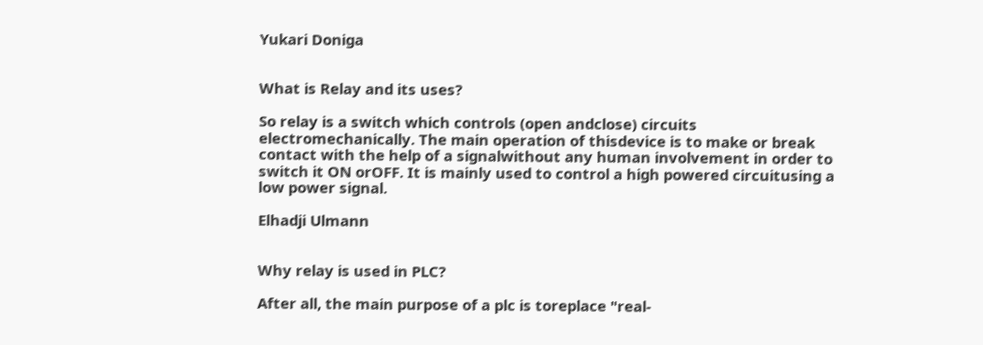Yukari Doniga


What is Relay and its uses?

So relay is a switch which controls (open andclose) circuits electromechanically. The main operation of thisdevice is to make or break contact with the help of a signalwithout any human involvement in order to switch it ON orOFF. It is mainly used to control a high powered circuitusing a low power signal.

Elhadji Ulmann


Why relay is used in PLC?

After all, the main purpose of a plc is toreplace "real-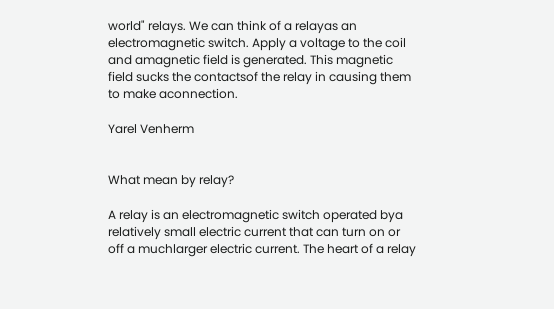world" relays. We can think of a relayas an electromagnetic switch. Apply a voltage to the coil and amagnetic field is generated. This magnetic field sucks the contactsof the relay in causing them to make aconnection.

Yarel Venherm


What mean by relay?

A relay is an electromagnetic switch operated bya relatively small electric current that can turn on or off a muchlarger electric current. The heart of a relay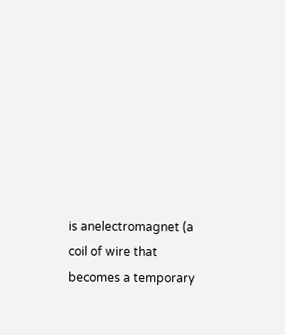is anelectromagnet (a coil of wire that becomes a temporary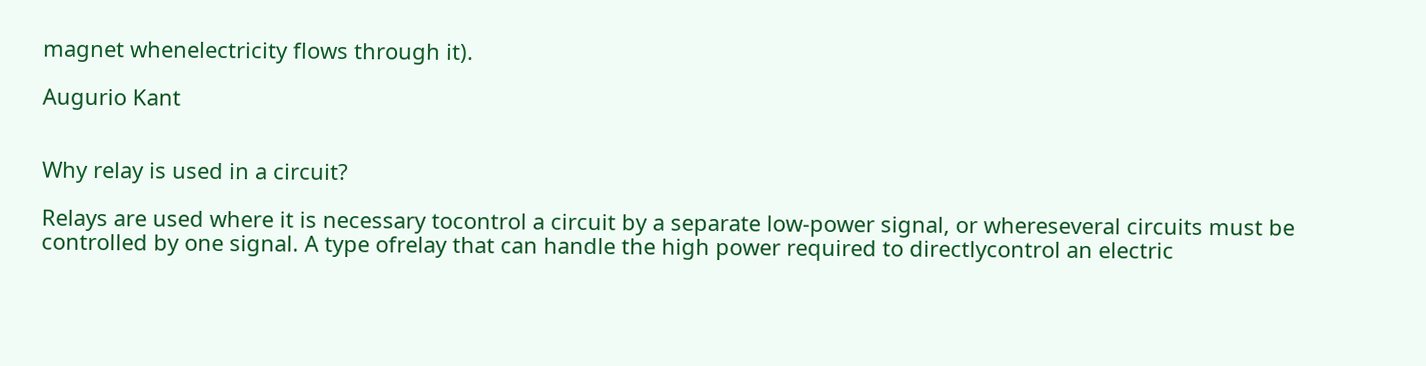magnet whenelectricity flows through it).

Augurio Kant


Why relay is used in a circuit?

Relays are used where it is necessary tocontrol a circuit by a separate low-power signal, or whereseveral circuits must be controlled by one signal. A type ofrelay that can handle the high power required to directlycontrol an electric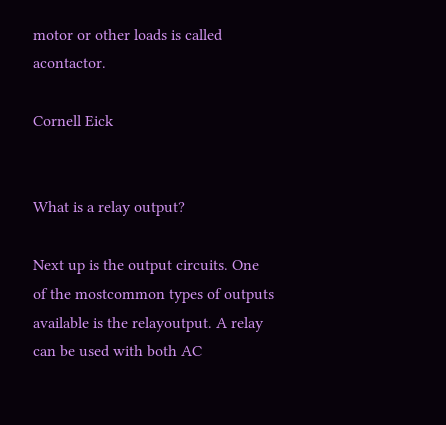motor or other loads is called acontactor.

Cornell Eick


What is a relay output?

Next up is the output circuits. One of the mostcommon types of outputs available is the relayoutput. A relay can be used with both AC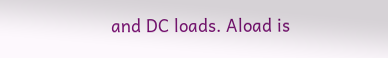and DC loads. Aload is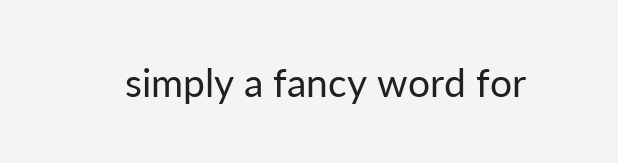simply a fancy word for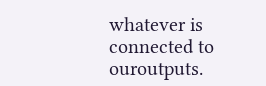whatever is connected to ouroutputs.